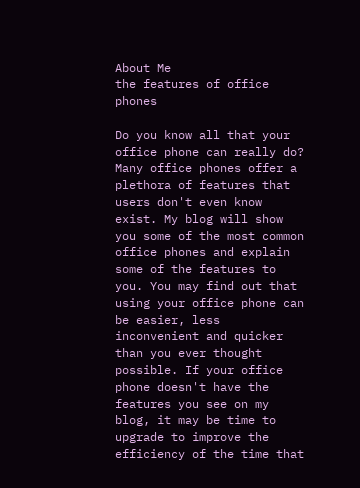About Me
the features of office phones

Do you know all that your office phone can really do? Many office phones offer a plethora of features that users don't even know exist. My blog will show you some of the most common office phones and explain some of the features to you. You may find out that using your office phone can be easier, less inconvenient and quicker than you ever thought possible. If your office phone doesn't have the features you see on my blog, it may be time to upgrade to improve the efficiency of the time that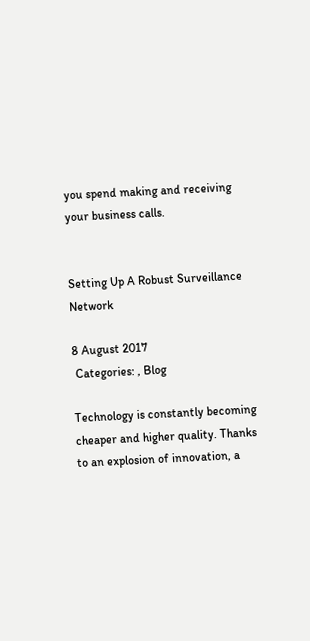you spend making and receiving your business calls.


Setting Up A Robust Surveillance Network

8 August 2017
 Categories: , Blog

Technology is constantly becoming cheaper and higher quality. Thanks to an explosion of innovation, a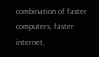combination of faster computers, faster internet,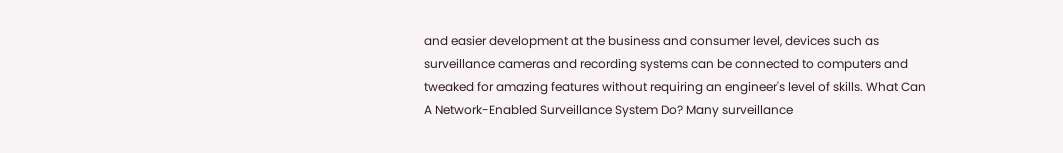and easier development at the business and consumer level, devices such as surveillance cameras and recording systems can be connected to computers and tweaked for amazing features without requiring an engineer's level of skills. What Can A Network-Enabled Surveillance System Do? Many surveillance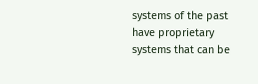systems of the past have proprietary systems that can be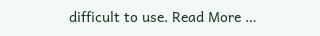difficult to use. Read More …